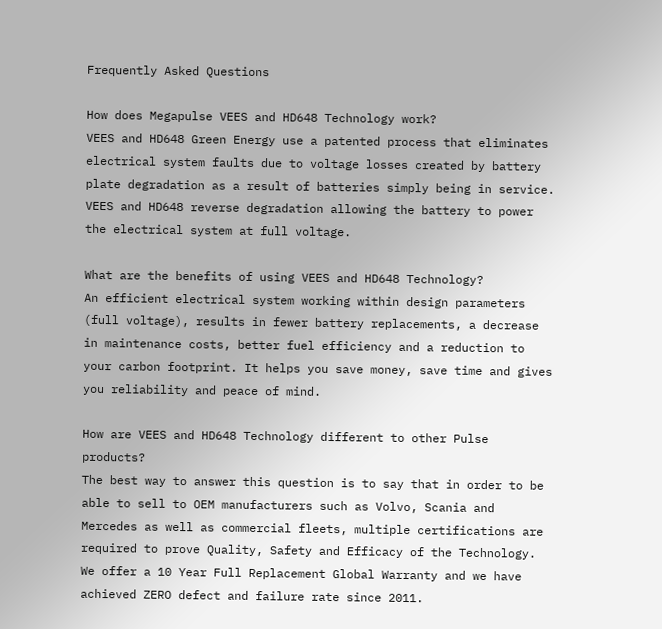Frequently Asked Questions

How does Megapulse VEES and HD648 Technology work?
VEES and HD648 Green Energy use a patented process that eliminates electrical system faults due to voltage losses created by battery plate degradation as a result of batteries simply being in service. VEES and HD648 reverse degradation allowing the battery to power the electrical system at full voltage.

What are the benefits of using VEES and HD648 Technology?
An efficient electrical system working within design parameters (full voltage), results in fewer battery replacements, a decrease in maintenance costs, better fuel efficiency and a reduction to your carbon footprint. It helps you save money, save time and gives you reliability and peace of mind.

How are VEES and HD648 Technology different to other Pulse products?
The best way to answer this question is to say that in order to be able to sell to OEM manufacturers such as Volvo, Scania and Mercedes as well as commercial fleets, multiple certifications are required to prove Quality, Safety and Efficacy of the Technology. We offer a 10 Year Full Replacement Global Warranty and we have achieved ZERO defect and failure rate since 2011.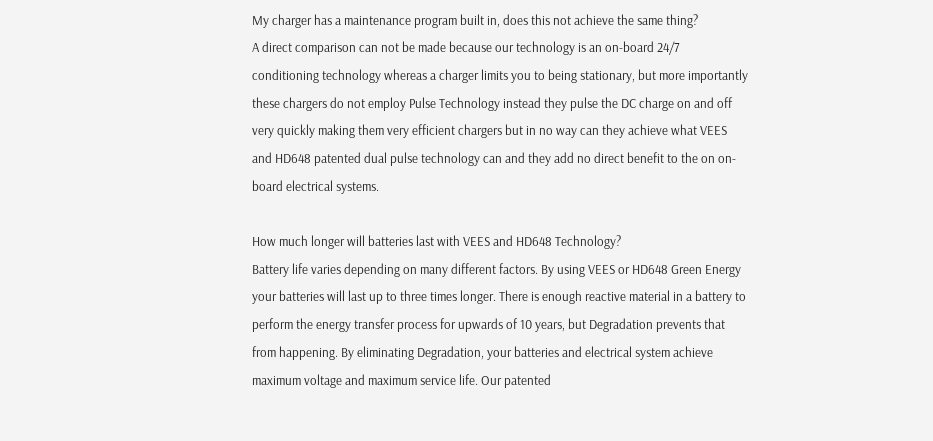My charger has a maintenance program built in, does this not achieve the same thing?
A direct comparison can not be made because our technology is an on-board 24/7 conditioning technology whereas a charger limits you to being stationary, but more importantly these chargers do not employ Pulse Technology instead they pulse the DC charge on and off very quickly making them very efficient chargers but in no way can they achieve what VEES and HD648 patented dual pulse technology can and they add no direct benefit to the on on-board electrical systems.

How much longer will batteries last with VEES and HD648 Technology?
Battery life varies depending on many different factors. By using VEES or HD648 Green Energy your batteries will last up to three times longer. There is enough reactive material in a battery to perform the energy transfer process for upwards of 10 years, but Degradation prevents that from happening. By eliminating Degradation, your batteries and electrical system achieve maximum voltage and maximum service life. Our patented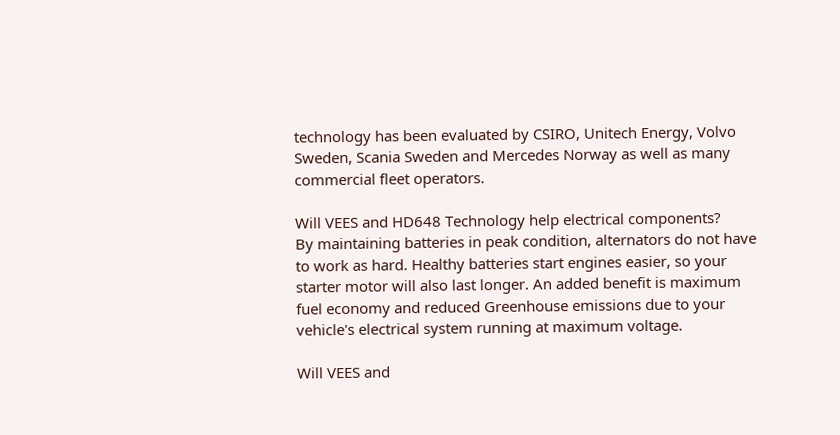technology has been evaluated by CSIRO, Unitech Energy, Volvo Sweden, Scania Sweden and Mercedes Norway as well as many commercial fleet operators.

Will VEES and HD648 Technology help electrical components?
By maintaining batteries in peak condition, alternators do not have to work as hard. Healthy batteries start engines easier, so your starter motor will also last longer. An added benefit is maximum fuel economy and reduced Greenhouse emissions due to your vehicle's electrical system running at maximum voltage.

Will VEES and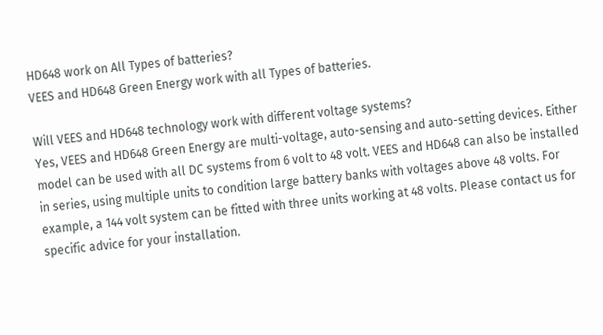HD648 work on All Types of batteries?
VEES and HD648 Green Energy work with all Types of batteries.

Will VEES and HD648 technology work with different voltage systems?
Yes, VEES and HD648 Green Energy are multi-voltage, auto-sensing and auto-setting devices. Either model can be used with all DC systems from 6 volt to 48 volt. VEES and HD648 can also be installed in series, using multiple units to condition large battery banks with voltages above 48 volts. For example, a 144 volt system can be fitted with three units working at 48 volts. Please contact us for specific advice for your installation.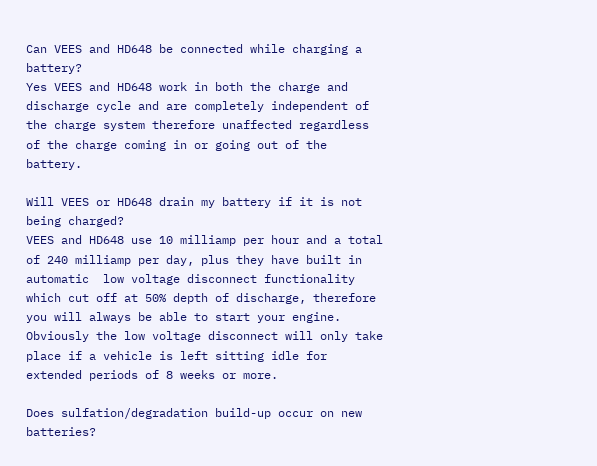Can VEES and HD648 be connected while charging a battery?
Yes VEES and HD648 work in both the charge and discharge cycle and are completely independent of the charge system therefore unaffected regardless of the charge coming in or going out of the battery.

Will VEES or HD648 drain my battery if it is not being charged?
VEES and HD648 use 10 milliamp per hour and a total of 240 milliamp per day, plus they have built in automatic  low voltage disconnect functionality which cut off at 50% depth of discharge, therefore you will always be able to start your engine. Obviously the low voltage disconnect will only take place if a vehicle is left sitting idle for extended periods of 8 weeks or more.

Does sulfation/degradation build-up occur on new batteries?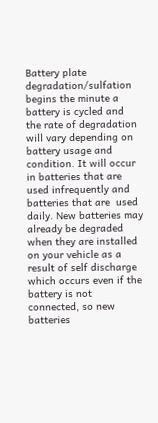Battery plate degradation/sulfation begins the minute a battery is cycled and  the rate of degradation will vary depending on battery usage and condition. It will occur in batteries that are used infrequently and batteries that are  used daily. New batteries may already be degraded when they are installed on your vehicle as a result of self discharge which occurs even if the battery is not connected, so new batteries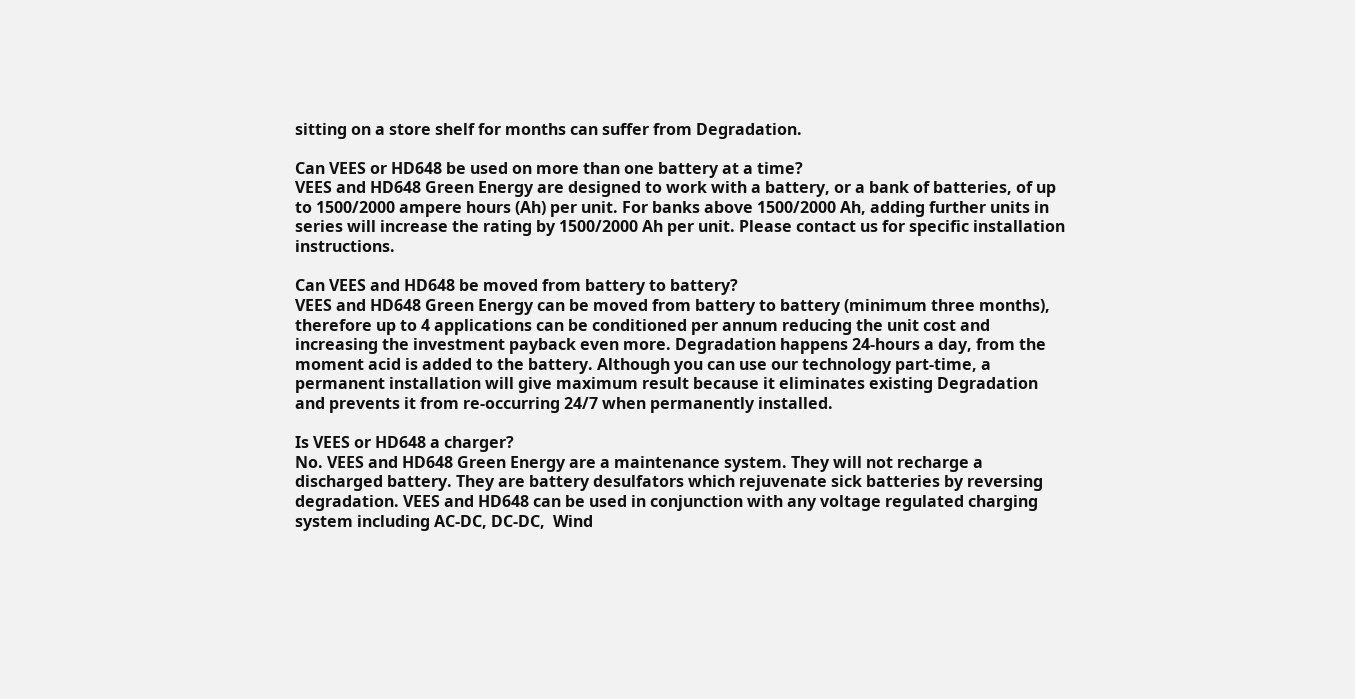sitting on a store shelf for months can suffer from Degradation.

Can VEES or HD648 be used on more than one battery at a time?
VEES and HD648 Green Energy are designed to work with a battery, or a bank of batteries, of up to 1500/2000 ampere hours (Ah) per unit. For banks above 1500/2000 Ah, adding further units in series will increase the rating by 1500/2000 Ah per unit. Please contact us for specific installation instructions.

Can VEES and HD648 be moved from battery to battery?
VEES and HD648 Green Energy can be moved from battery to battery (minimum three months), therefore up to 4 applications can be conditioned per annum reducing the unit cost and increasing the investment payback even more. Degradation happens 24-hours a day, from the moment acid is added to the battery. Although you can use our technology part-time, a permanent installation will give maximum result because it eliminates existing Degradation and prevents it from re-occurring 24/7 when permanently installed.

Is VEES or HD648 a charger?
No. VEES and HD648 Green Energy are a maintenance system. They will not recharge a discharged battery. They are battery desulfators which rejuvenate sick batteries by reversing degradation. VEES and HD648 can be used in conjunction with any voltage regulated charging system including AC-DC, DC-DC,  Wind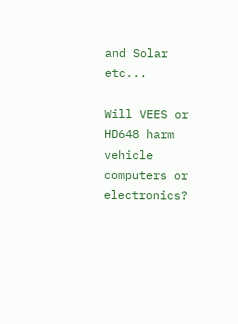and Solar etc...

Will VEES or HD648 harm vehicle computers or electronics?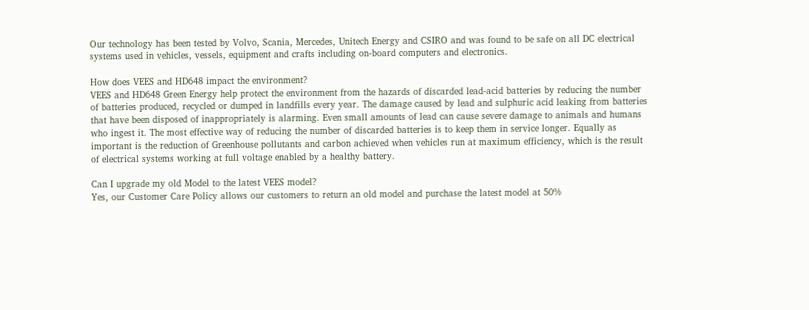Our technology has been tested by Volvo, Scania, Mercedes, Unitech Energy and CSIRO and was found to be safe on all DC electrical systems used in vehicles, vessels, equipment and crafts including on-board computers and electronics.

How does VEES and HD648 impact the environment?
VEES and HD648 Green Energy help protect the environment from the hazards of discarded lead-acid batteries by reducing the number of batteries produced, recycled or dumped in landfills every year. The damage caused by lead and sulphuric acid leaking from batteries that have been disposed of inappropriately is alarming. Even small amounts of lead can cause severe damage to animals and humans who ingest it. The most effective way of reducing the number of discarded batteries is to keep them in service longer. Equally as important is the reduction of Greenhouse pollutants and carbon achieved when vehicles run at maximum efficiency, which is the result of electrical systems working at full voltage enabled by a healthy battery.

Can I upgrade my old Model to the latest VEES model?
Yes, our Customer Care Policy allows our customers to return an old model and purchase the latest model at 50%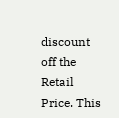discount off the Retail Price. This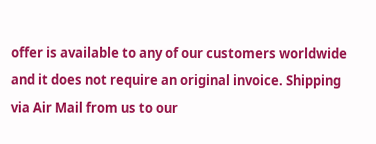offer is available to any of our customers worldwide and it does not require an original invoice. Shipping via Air Mail from us to our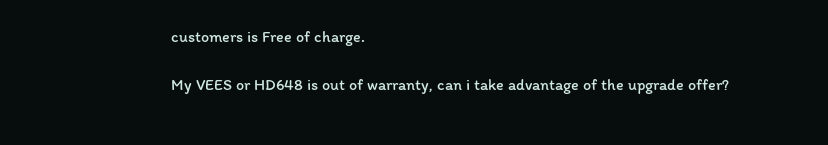customers is Free of charge.

My VEES or HD648 is out of warranty, can i take advantage of the upgrade offer?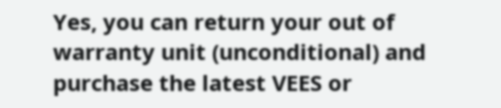Yes, you can return your out of warranty unit (unconditional) and purchase the latest VEES or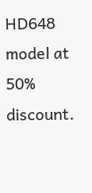HD648 model at 50% discount.